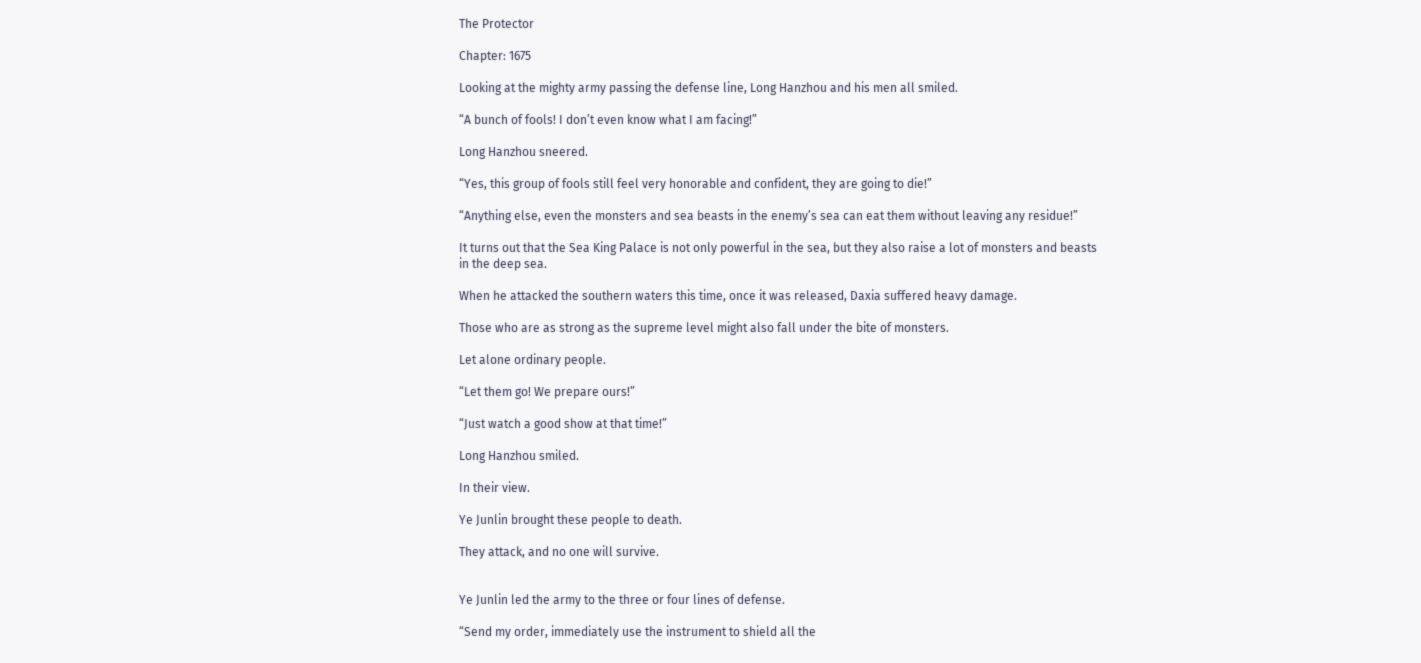The Protector

Chapter: 1675

Looking at the mighty army passing the defense line, Long Hanzhou and his men all smiled.

“A bunch of fools! I don’t even know what I am facing!”

Long Hanzhou sneered.

“Yes, this group of fools still feel very honorable and confident, they are going to die!”

“Anything else, even the monsters and sea beasts in the enemy’s sea can eat them without leaving any residue!”

It turns out that the Sea King Palace is not only powerful in the sea, but they also raise a lot of monsters and beasts in the deep sea.

When he attacked the southern waters this time, once it was released, Daxia suffered heavy damage.

Those who are as strong as the supreme level might also fall under the bite of monsters.

Let alone ordinary people.

“Let them go! We prepare ours!”

“Just watch a good show at that time!”

Long Hanzhou smiled.

In their view.

Ye Junlin brought these people to death.

They attack, and no one will survive.


Ye Junlin led the army to the three or four lines of defense.

“Send my order, immediately use the instrument to shield all the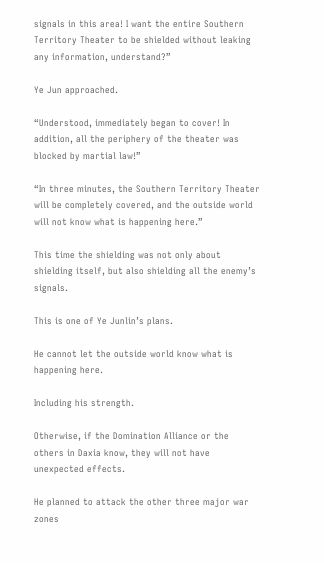signals in this area! I want the entire Southern Territory Theater to be shielded without leaking any information, understand?”

Ye Jun approached.

“Understood, immediately began to cover! In addition, all the periphery of the theater was blocked by martial law!”

“In three minutes, the Southern Territory Theater will be completely covered, and the outside world will not know what is happening here.”

This time the shielding was not only about shielding itself, but also shielding all the enemy’s signals.

This is one of Ye Junlin’s plans.

He cannot let the outside world know what is happening here.

Including his strength.

Otherwise, if the Domination Alliance or the others in Daxia know, they will not have unexpected effects.

He planned to attack the other three major war zones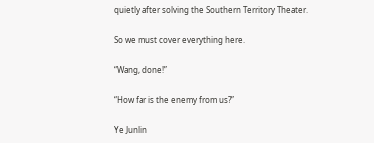quietly after solving the Southern Territory Theater.

So we must cover everything here.

“Wang, done!”

“How far is the enemy from us?”

Ye Junlin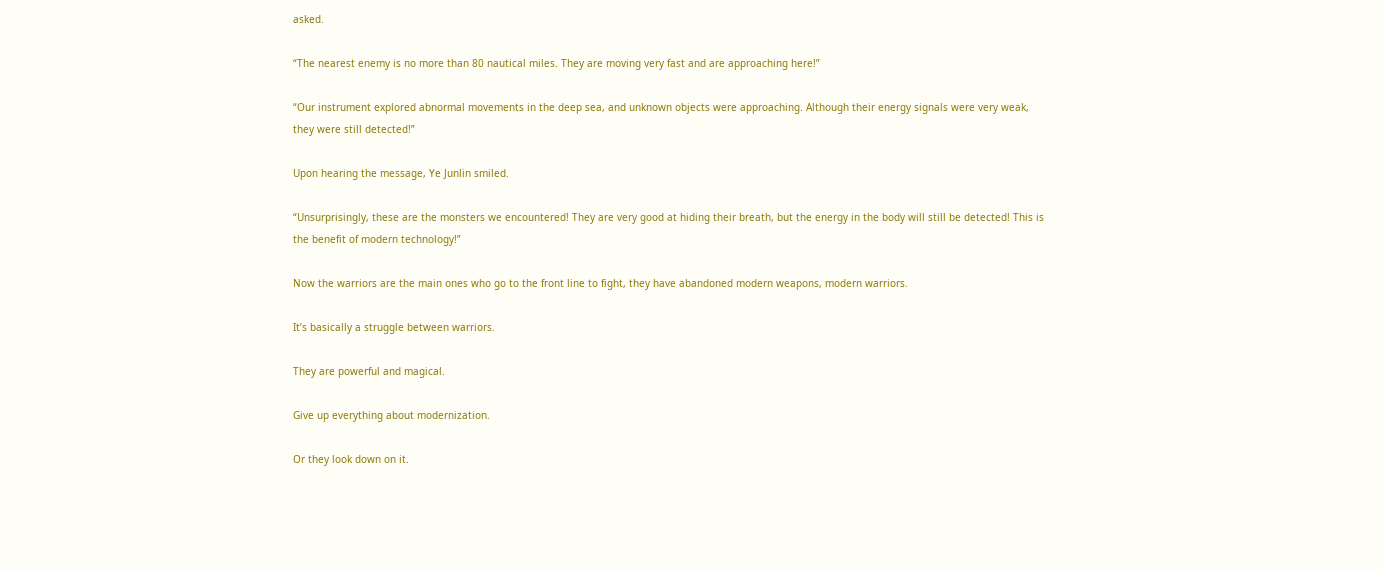asked.

“The nearest enemy is no more than 80 nautical miles. They are moving very fast and are approaching here!”

“Our instrument explored abnormal movements in the deep sea, and unknown objects were approaching. Although their energy signals were very weak, they were still detected!”

Upon hearing the message, Ye Junlin smiled.

“Unsurprisingly, these are the monsters we encountered! They are very good at hiding their breath, but the energy in the body will still be detected! This is the benefit of modern technology!”

Now the warriors are the main ones who go to the front line to fight, they have abandoned modern weapons, modern warriors.

It’s basically a struggle between warriors.

They are powerful and magical.

Give up everything about modernization.

Or they look down on it.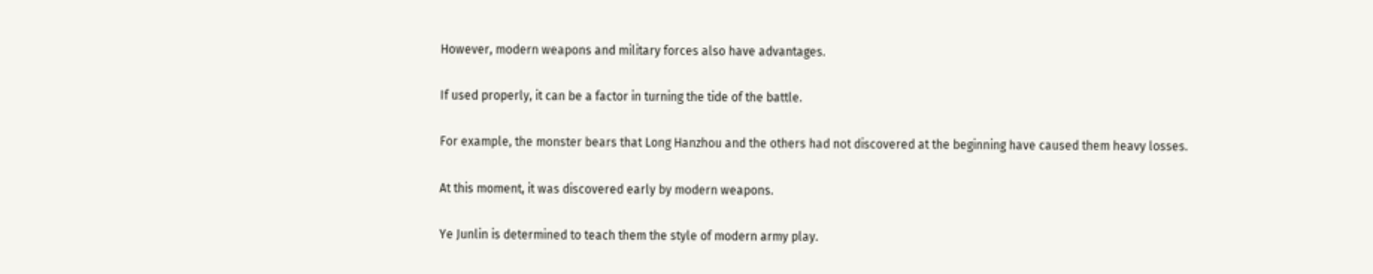However, modern weapons and military forces also have advantages.

If used properly, it can be a factor in turning the tide of the battle.

For example, the monster bears that Long Hanzhou and the others had not discovered at the beginning have caused them heavy losses.

At this moment, it was discovered early by modern weapons.

Ye Junlin is determined to teach them the style of modern army play.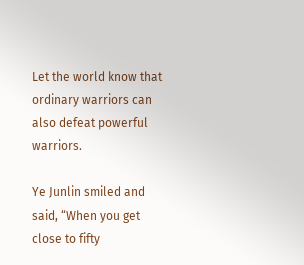Let the world know that ordinary warriors can also defeat powerful warriors.

Ye Junlin smiled and said, “When you get close to fifty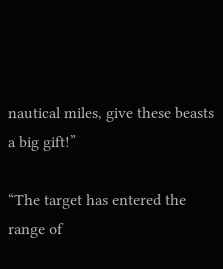nautical miles, give these beasts a big gift!”

“The target has entered the range of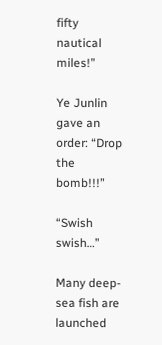fifty nautical miles!”

Ye Junlin gave an order: “Drop the bomb!!!”

“Swish swish…”

Many deep-sea fish are launched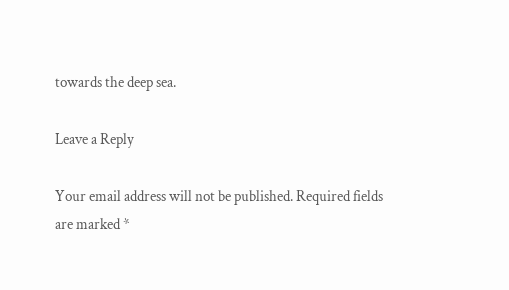towards the deep sea.

Leave a Reply

Your email address will not be published. Required fields are marked *